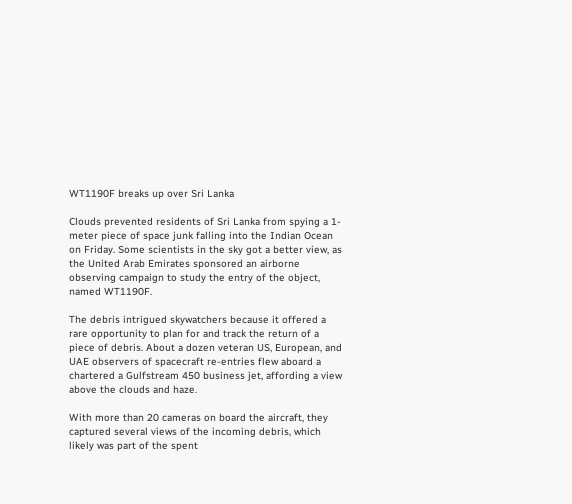WT1190F breaks up over Sri Lanka

Clouds prevented residents of Sri Lanka from spying a 1-meter piece of space junk falling into the Indian Ocean on Friday. Some scientists in the sky got a better view, as the United Arab Emirates sponsored an airborne observing campaign to study the entry of the object, named WT1190F.

The debris intrigued skywatchers because it offered a rare opportunity to plan for and track the return of a piece of debris. About a dozen veteran US, European, and UAE observers of spacecraft re-entries flew aboard a chartered a Gulfstream 450 business jet, affording a view above the clouds and haze.

With more than 20 cameras on board the aircraft, they captured several views of the incoming debris, which likely was part of the spent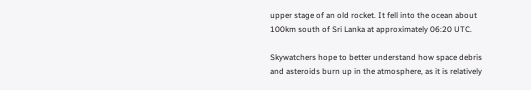upper stage of an old rocket. It fell into the ocean about 100km south of Sri Lanka at approximately 06:20 UTC.

Skywatchers hope to better understand how space debris and asteroids burn up in the atmosphere, as it is relatively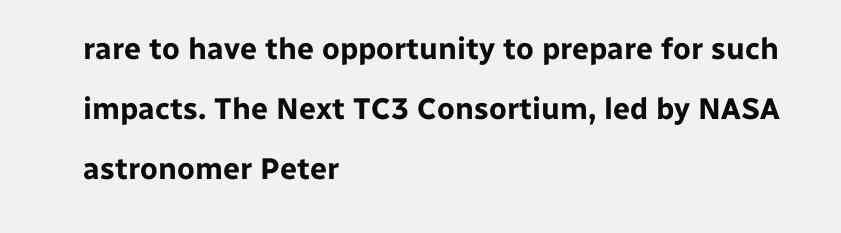rare to have the opportunity to prepare for such impacts. The Next TC3 Consortium, led by NASA astronomer Peter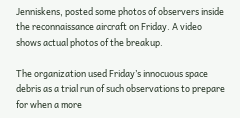Jenniskens, posted some photos of observers inside the reconnaissance aircraft on Friday. A video shows actual photos of the breakup.

The organization used Friday’s innocuous space debris as a trial run of such observations to prepare for when a more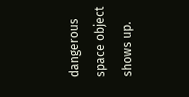dangerous space object shows up.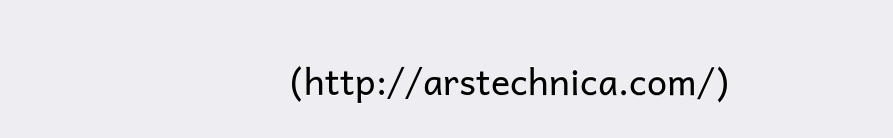(http://arstechnica.com/)